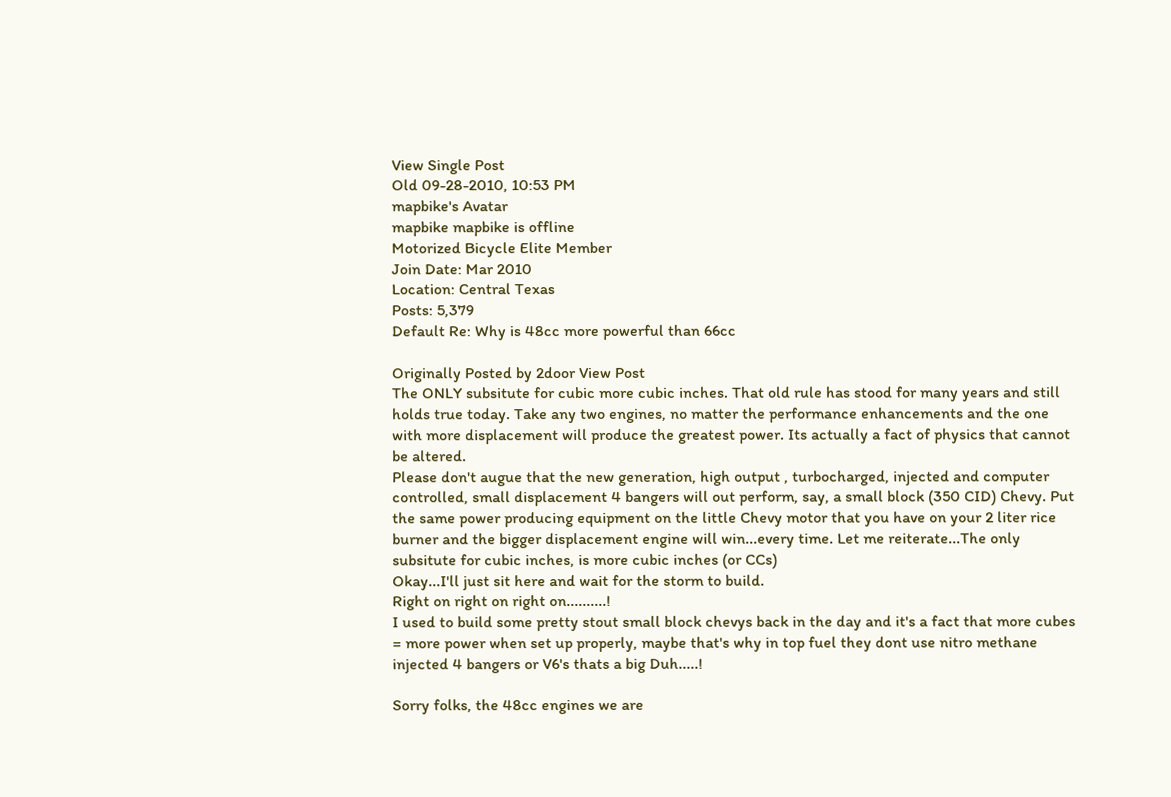View Single Post
Old 09-28-2010, 10:53 PM
mapbike's Avatar
mapbike mapbike is offline
Motorized Bicycle Elite Member
Join Date: Mar 2010
Location: Central Texas
Posts: 5,379
Default Re: Why is 48cc more powerful than 66cc

Originally Posted by 2door View Post
The ONLY subsitute for cubic more cubic inches. That old rule has stood for many years and still holds true today. Take any two engines, no matter the performance enhancements and the one with more displacement will produce the greatest power. Its actually a fact of physics that cannot be altered.
Please don't augue that the new generation, high output , turbocharged, injected and computer controlled, small displacement 4 bangers will out perform, say, a small block (350 CID) Chevy. Put the same power producing equipment on the little Chevy motor that you have on your 2 liter rice burner and the bigger displacement engine will win...every time. Let me reiterate...The only subsitute for cubic inches, is more cubic inches (or CCs)
Okay...I'll just sit here and wait for the storm to build.
Right on right on right on..........!
I used to build some pretty stout small block chevys back in the day and it's a fact that more cubes = more power when set up properly, maybe that's why in top fuel they dont use nitro methane injected 4 bangers or V6's thats a big Duh.....!

Sorry folks, the 48cc engines we are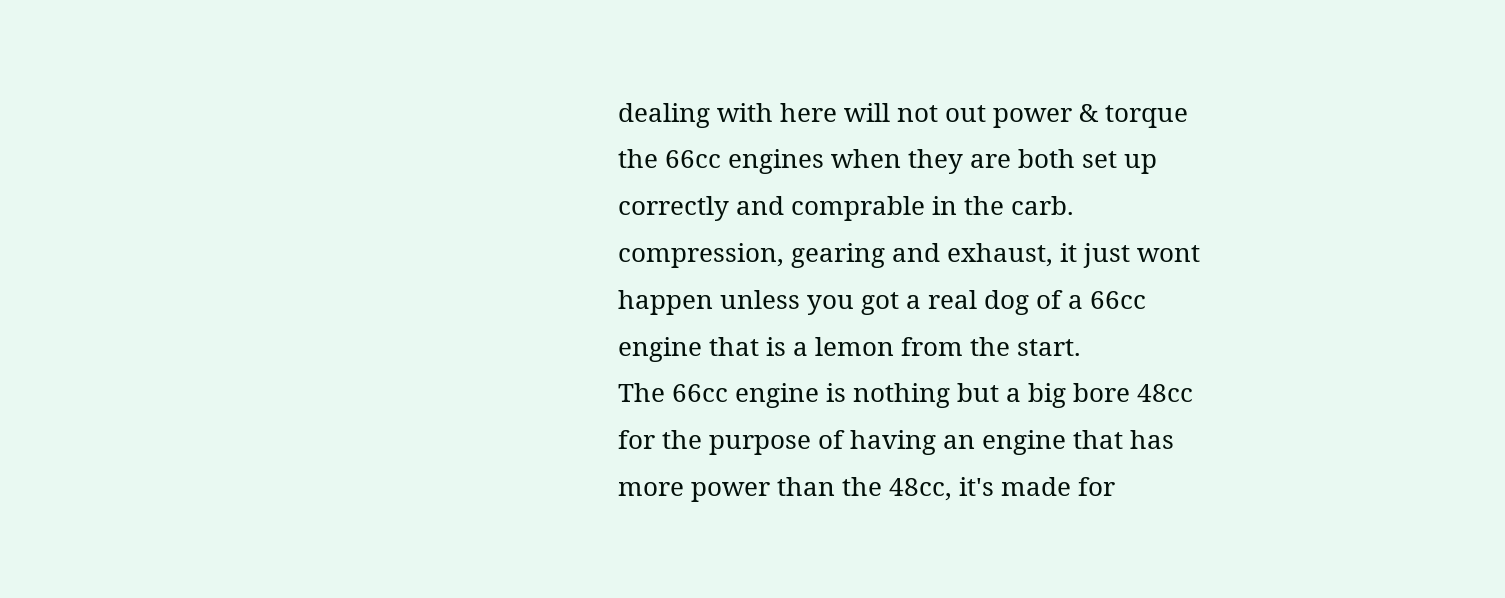dealing with here will not out power & torque the 66cc engines when they are both set up correctly and comprable in the carb. compression, gearing and exhaust, it just wont happen unless you got a real dog of a 66cc engine that is a lemon from the start.
The 66cc engine is nothing but a big bore 48cc for the purpose of having an engine that has more power than the 48cc, it's made for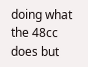doing what the 48cc does but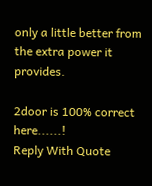only a little better from the extra power it provides.

2door is 100% correct here......!
Reply With Quote